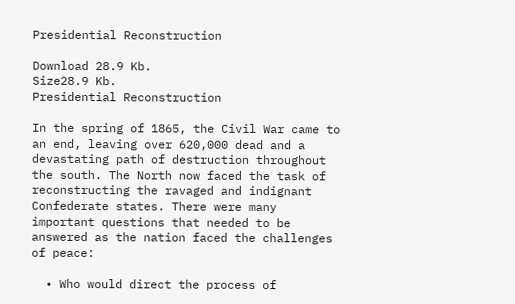Presidential Reconstruction

Download 28.9 Kb.
Size28.9 Kb.
Presidential Reconstruction

In the spring of 1865, the Civil War came to an end, leaving over 620,000 dead and a devastating path of destruction throughout the south. The North now faced the task of reconstructing the ravaged and indignant Confederate states. There were many important questions that needed to be answered as the nation faced the challenges of peace:

  • Who would direct the process of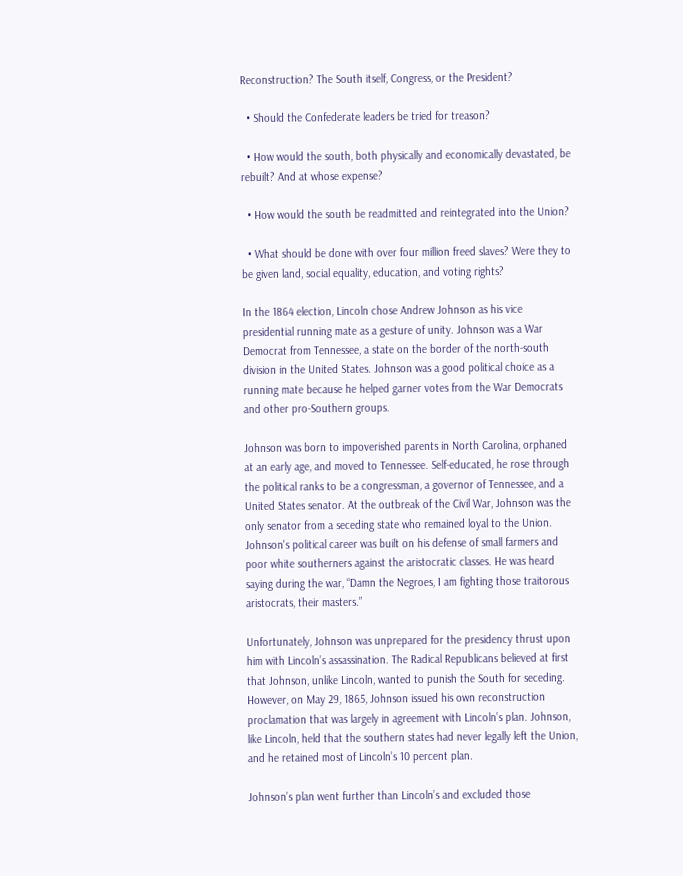Reconstruction? The South itself, Congress, or the President?

  • Should the Confederate leaders be tried for treason?

  • How would the south, both physically and economically devastated, be rebuilt? And at whose expense?

  • How would the south be readmitted and reintegrated into the Union?

  • What should be done with over four million freed slaves? Were they to be given land, social equality, education, and voting rights?

In the 1864 election, Lincoln chose Andrew Johnson as his vice presidential running mate as a gesture of unity. Johnson was a War Democrat from Tennessee, a state on the border of the north-south division in the United States. Johnson was a good political choice as a running mate because he helped garner votes from the War Democrats and other pro-Southern groups.

Johnson was born to impoverished parents in North Carolina, orphaned at an early age, and moved to Tennessee. Self-educated, he rose through the political ranks to be a congressman, a governor of Tennessee, and a United States senator. At the outbreak of the Civil War, Johnson was the only senator from a seceding state who remained loyal to the Union. Johnson's political career was built on his defense of small farmers and poor white southerners against the aristocratic classes. He was heard saying during the war, “Damn the Negroes, I am fighting those traitorous aristocrats, their masters.”

Unfortunately, Johnson was unprepared for the presidency thrust upon him with Lincoln’s assassination. The Radical Republicans believed at first that Johnson, unlike Lincoln, wanted to punish the South for seceding. However, on May 29, 1865, Johnson issued his own reconstruction proclamation that was largely in agreement with Lincoln’s plan. Johnson, like Lincoln, held that the southern states had never legally left the Union, and he retained most of Lincoln’s 10 percent plan.

Johnson’s plan went further than Lincoln’s and excluded those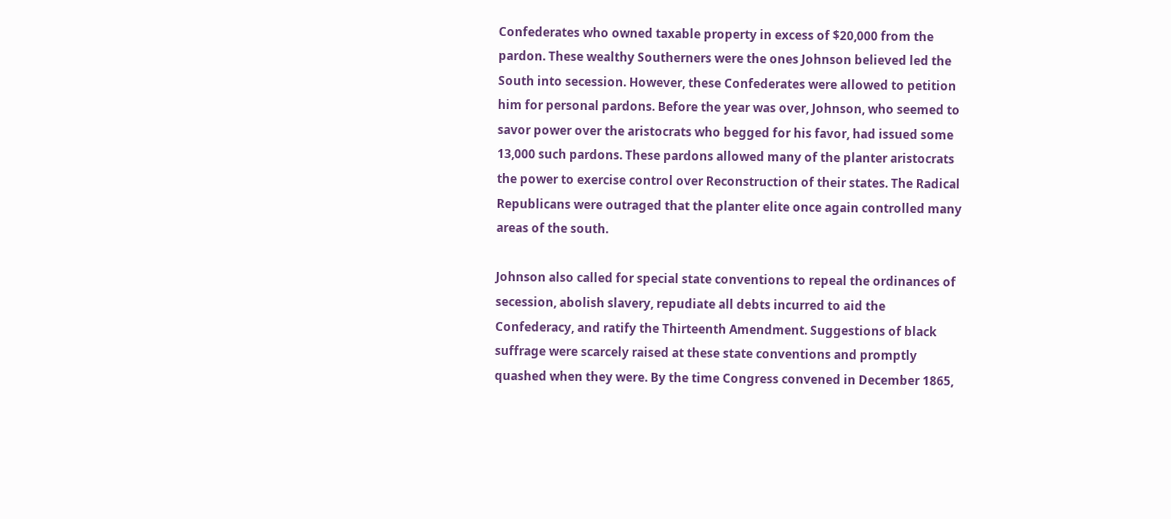Confederates who owned taxable property in excess of $20,000 from the pardon. These wealthy Southerners were the ones Johnson believed led the South into secession. However, these Confederates were allowed to petition him for personal pardons. Before the year was over, Johnson, who seemed to savor power over the aristocrats who begged for his favor, had issued some 13,000 such pardons. These pardons allowed many of the planter aristocrats the power to exercise control over Reconstruction of their states. The Radical Republicans were outraged that the planter elite once again controlled many areas of the south.

Johnson also called for special state conventions to repeal the ordinances of secession, abolish slavery, repudiate all debts incurred to aid the Confederacy, and ratify the Thirteenth Amendment. Suggestions of black suffrage were scarcely raised at these state conventions and promptly quashed when they were. By the time Congress convened in December 1865,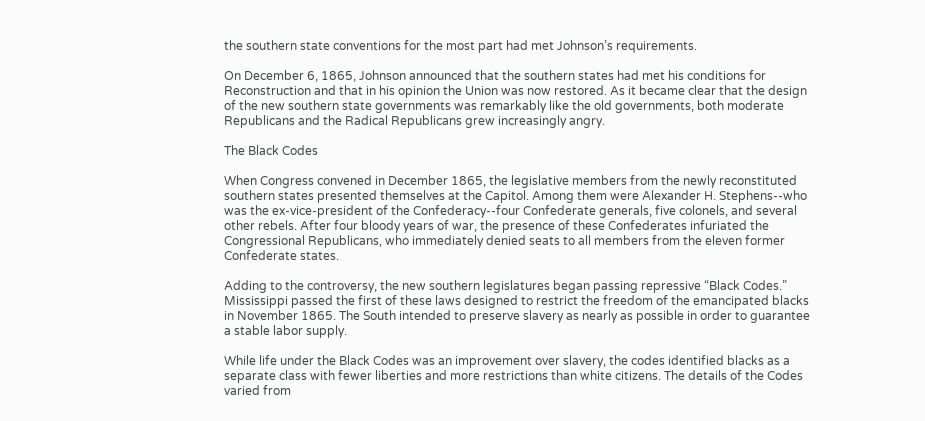the southern state conventions for the most part had met Johnson’s requirements.

On December 6, 1865, Johnson announced that the southern states had met his conditions for Reconstruction and that in his opinion the Union was now restored. As it became clear that the design of the new southern state governments was remarkably like the old governments, both moderate Republicans and the Radical Republicans grew increasingly angry.

The Black Codes

When Congress convened in December 1865, the legislative members from the newly reconstituted southern states presented themselves at the Capitol. Among them were Alexander H. Stephens--who was the ex-vice-president of the Confederacy--four Confederate generals, five colonels, and several other rebels. After four bloody years of war, the presence of these Confederates infuriated the Congressional Republicans, who immediately denied seats to all members from the eleven former Confederate states.

Adding to the controversy, the new southern legislatures began passing repressive “Black Codes.” Mississippi passed the first of these laws designed to restrict the freedom of the emancipated blacks in November 1865. The South intended to preserve slavery as nearly as possible in order to guarantee a stable labor supply.

While life under the Black Codes was an improvement over slavery, the codes identified blacks as a separate class with fewer liberties and more restrictions than white citizens. The details of the Codes varied from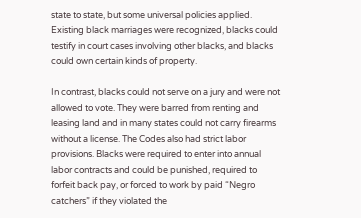state to state, but some universal policies applied. Existing black marriages were recognized, blacks could testify in court cases involving other blacks, and blacks could own certain kinds of property.

In contrast, blacks could not serve on a jury and were not allowed to vote. They were barred from renting and leasing land and in many states could not carry firearms without a license. The Codes also had strict labor provisions. Blacks were required to enter into annual labor contracts and could be punished, required to forfeit back pay, or forced to work by paid “Negro catchers” if they violated the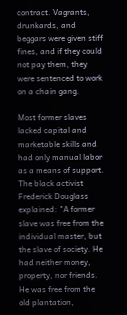contract. Vagrants, drunkards, and beggars were given stiff fines, and if they could not pay them, they were sentenced to work on a chain gang.

Most former slaves lacked capital and marketable skills and had only manual labor as a means of support. The black activist Frederick Douglass explained: "A former slave was free from the individual master, but the slave of society. He had neither money, property, nor friends. He was free from the old plantation,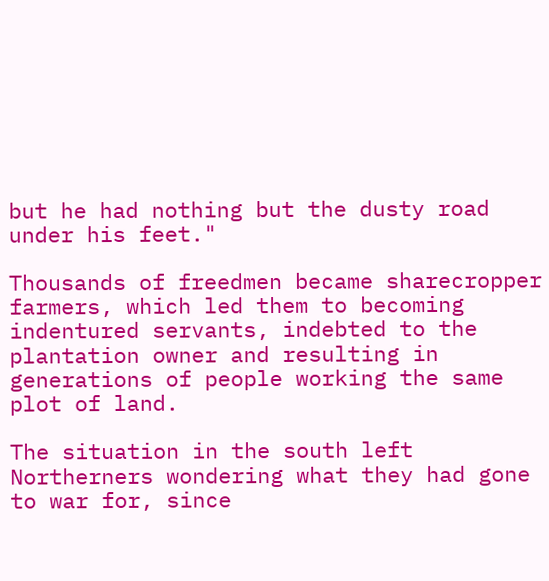but he had nothing but the dusty road under his feet."

Thousands of freedmen became sharecropper farmers, which led them to becoming indentured servants, indebted to the plantation owner and resulting in generations of people working the same plot of land.

The situation in the south left Northerners wondering what they had gone to war for, since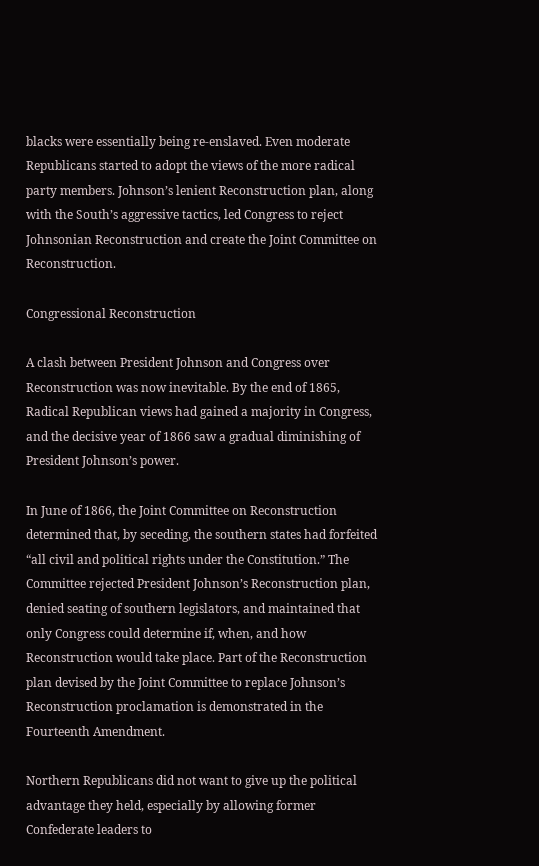blacks were essentially being re-enslaved. Even moderate Republicans started to adopt the views of the more radical party members. Johnson’s lenient Reconstruction plan, along with the South’s aggressive tactics, led Congress to reject Johnsonian Reconstruction and create the Joint Committee on Reconstruction.

Congressional Reconstruction

A clash between President Johnson and Congress over Reconstruction was now inevitable. By the end of 1865, Radical Republican views had gained a majority in Congress, and the decisive year of 1866 saw a gradual diminishing of President Johnson’s power.

In June of 1866, the Joint Committee on Reconstruction determined that, by seceding, the southern states had forfeited “all civil and political rights under the Constitution.” The Committee rejected President Johnson’s Reconstruction plan, denied seating of southern legislators, and maintained that only Congress could determine if, when, and how Reconstruction would take place. Part of the Reconstruction plan devised by the Joint Committee to replace Johnson’s Reconstruction proclamation is demonstrated in the Fourteenth Amendment.

Northern Republicans did not want to give up the political advantage they held, especially by allowing former Confederate leaders to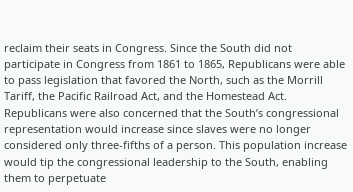reclaim their seats in Congress. Since the South did not participate in Congress from 1861 to 1865, Republicans were able to pass legislation that favored the North, such as the Morrill Tariff, the Pacific Railroad Act, and the Homestead Act. Republicans were also concerned that the South’s congressional representation would increase since slaves were no longer considered only three-fifths of a person. This population increase would tip the congressional leadership to the South, enabling them to perpetuate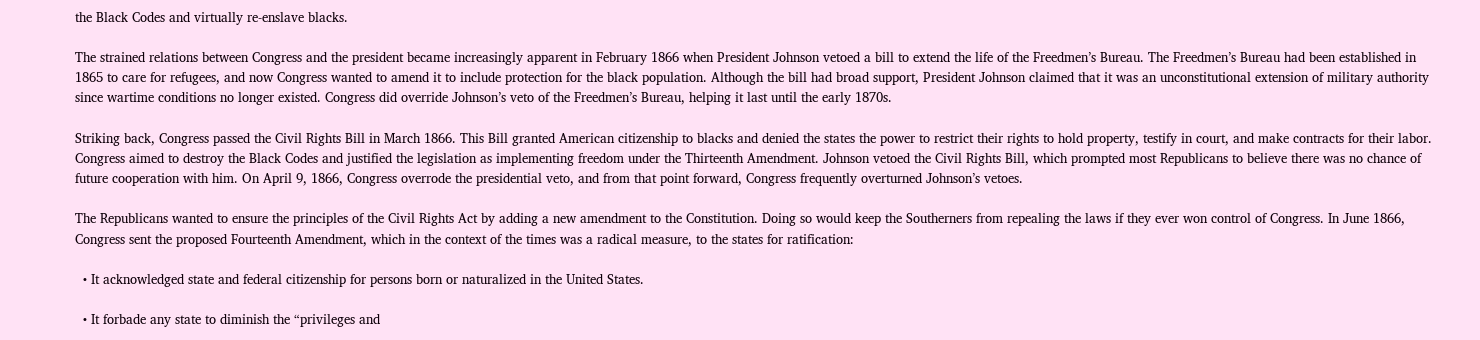the Black Codes and virtually re-enslave blacks.

The strained relations between Congress and the president became increasingly apparent in February 1866 when President Johnson vetoed a bill to extend the life of the Freedmen’s Bureau. The Freedmen’s Bureau had been established in 1865 to care for refugees, and now Congress wanted to amend it to include protection for the black population. Although the bill had broad support, President Johnson claimed that it was an unconstitutional extension of military authority since wartime conditions no longer existed. Congress did override Johnson’s veto of the Freedmen’s Bureau, helping it last until the early 1870s.

Striking back, Congress passed the Civil Rights Bill in March 1866. This Bill granted American citizenship to blacks and denied the states the power to restrict their rights to hold property, testify in court, and make contracts for their labor. Congress aimed to destroy the Black Codes and justified the legislation as implementing freedom under the Thirteenth Amendment. Johnson vetoed the Civil Rights Bill, which prompted most Republicans to believe there was no chance of future cooperation with him. On April 9, 1866, Congress overrode the presidential veto, and from that point forward, Congress frequently overturned Johnson’s vetoes.

The Republicans wanted to ensure the principles of the Civil Rights Act by adding a new amendment to the Constitution. Doing so would keep the Southerners from repealing the laws if they ever won control of Congress. In June 1866, Congress sent the proposed Fourteenth Amendment, which in the context of the times was a radical measure, to the states for ratification:

  • It acknowledged state and federal citizenship for persons born or naturalized in the United States.

  • It forbade any state to diminish the “privileges and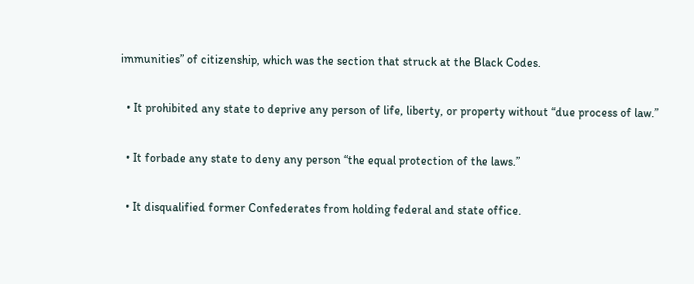immunities” of citizenship, which was the section that struck at the Black Codes.

  • It prohibited any state to deprive any person of life, liberty, or property without “due process of law.”

  • It forbade any state to deny any person “the equal protection of the laws.”

  • It disqualified former Confederates from holding federal and state office.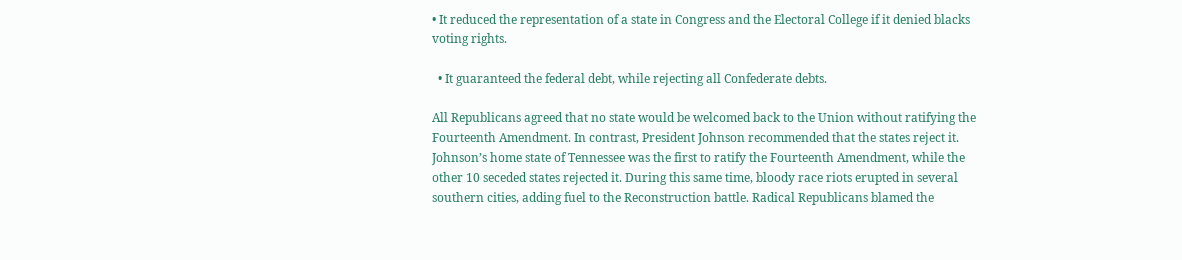• It reduced the representation of a state in Congress and the Electoral College if it denied blacks voting rights.

  • It guaranteed the federal debt, while rejecting all Confederate debts.

All Republicans agreed that no state would be welcomed back to the Union without ratifying the Fourteenth Amendment. In contrast, President Johnson recommended that the states reject it. Johnson’s home state of Tennessee was the first to ratify the Fourteenth Amendment, while the other 10 seceded states rejected it. During this same time, bloody race riots erupted in several southern cities, adding fuel to the Reconstruction battle. Radical Republicans blamed the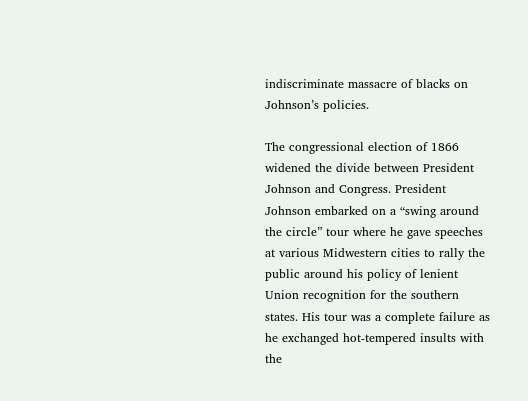indiscriminate massacre of blacks on Johnson’s policies.

The congressional election of 1866 widened the divide between President Johnson and Congress. President Johnson embarked on a “swing around the circle” tour where he gave speeches at various Midwestern cities to rally the public around his policy of lenient Union recognition for the southern states. His tour was a complete failure as he exchanged hot-tempered insults with the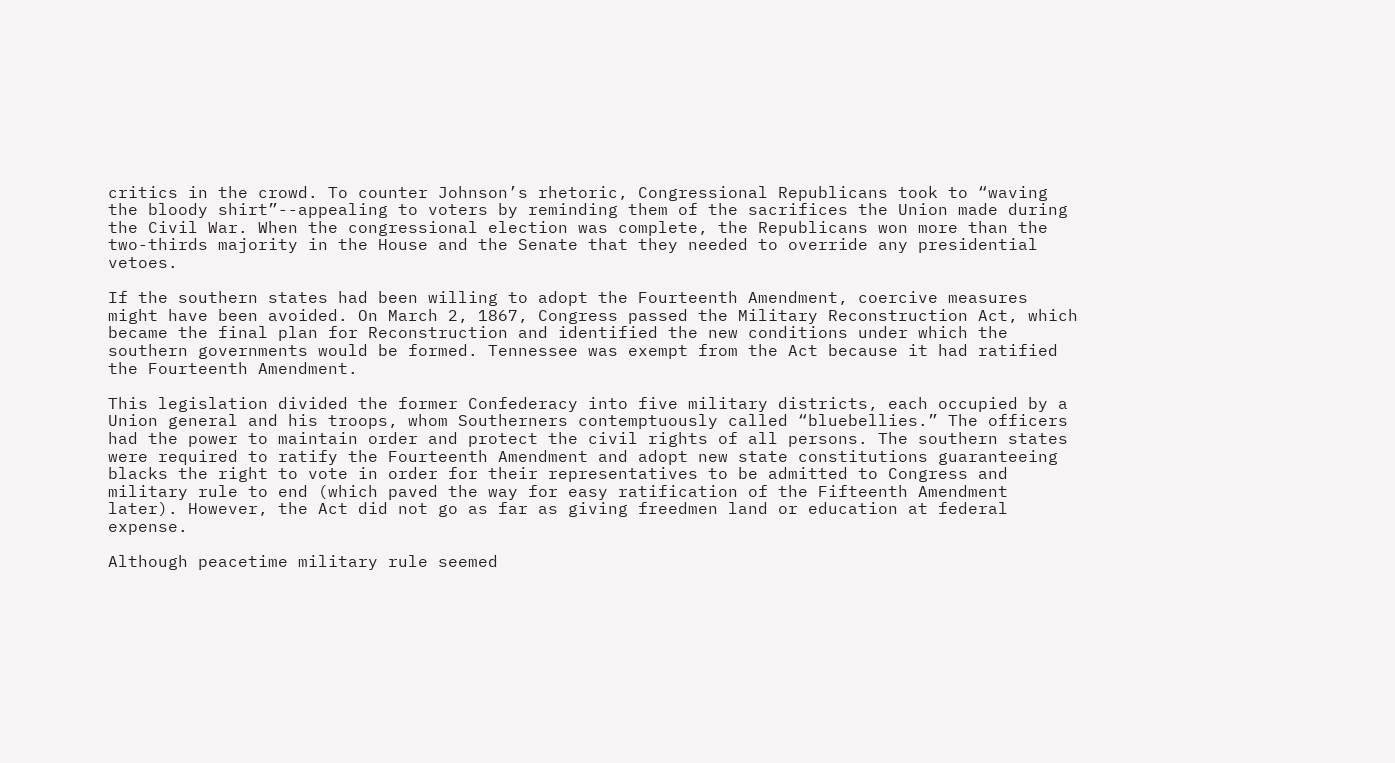critics in the crowd. To counter Johnson’s rhetoric, Congressional Republicans took to “waving the bloody shirt”--appealing to voters by reminding them of the sacrifices the Union made during the Civil War. When the congressional election was complete, the Republicans won more than the two-thirds majority in the House and the Senate that they needed to override any presidential vetoes.

If the southern states had been willing to adopt the Fourteenth Amendment, coercive measures might have been avoided. On March 2, 1867, Congress passed the Military Reconstruction Act, which became the final plan for Reconstruction and identified the new conditions under which the southern governments would be formed. Tennessee was exempt from the Act because it had ratified the Fourteenth Amendment.

This legislation divided the former Confederacy into five military districts, each occupied by a Union general and his troops, whom Southerners contemptuously called “bluebellies.” The officers had the power to maintain order and protect the civil rights of all persons. The southern states were required to ratify the Fourteenth Amendment and adopt new state constitutions guaranteeing blacks the right to vote in order for their representatives to be admitted to Congress and military rule to end (which paved the way for easy ratification of the Fifteenth Amendment later). However, the Act did not go as far as giving freedmen land or education at federal expense.

Although peacetime military rule seemed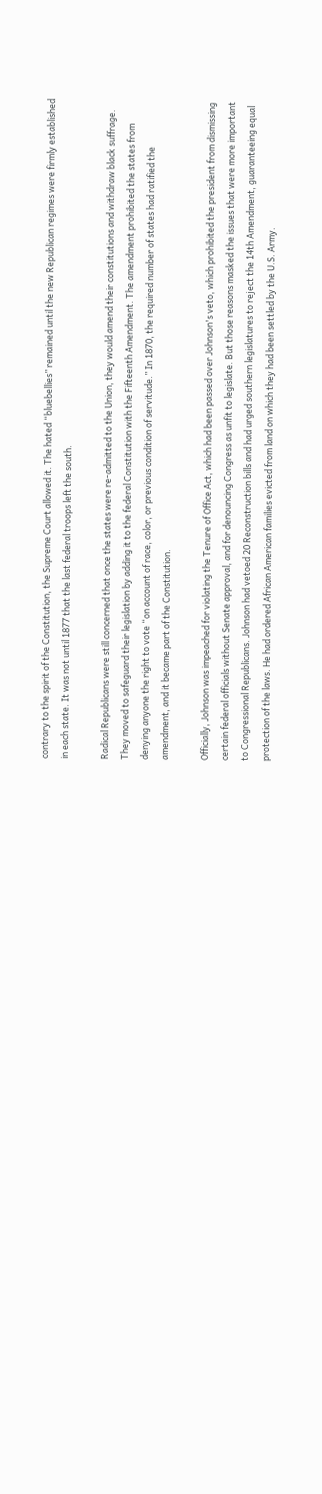contrary to the spirit of the Constitution, the Supreme Court allowed it. The hated “bluebellies” remained until the new Republican regimes were firmly established in each state. It was not until 1877 that the last federal troops left the south.

Radical Republicans were still concerned that once the states were re-admitted to the Union, they would amend their constitutions and withdraw black suffrage. They moved to safeguard their legislation by adding it to the federal Constitution with the Fifteenth Amendment. The amendment prohibited the states from denying anyone the right to vote “on account of race, color, or previous condition of servitude.” In 1870, the required number of states had ratified the amendment, and it became part of the Constitution.

Officially, Johnson was impeached for violating the Tenure of Office Act, which had been passed over Johnson's veto, which prohibited the president from dismissing certain federal officials without Senate approval, and for denouncing Congress as unfit to legislate. But those reasons masked the issues that were more important to Congressional Republicans. Johnson had vetoed 20 Reconstruction bills and had urged southern legislatures to reject the 14th Amendment, guaranteeing equal protection of the laws. He had ordered African American families evicted from land on which they had been settled by the U.S. Army.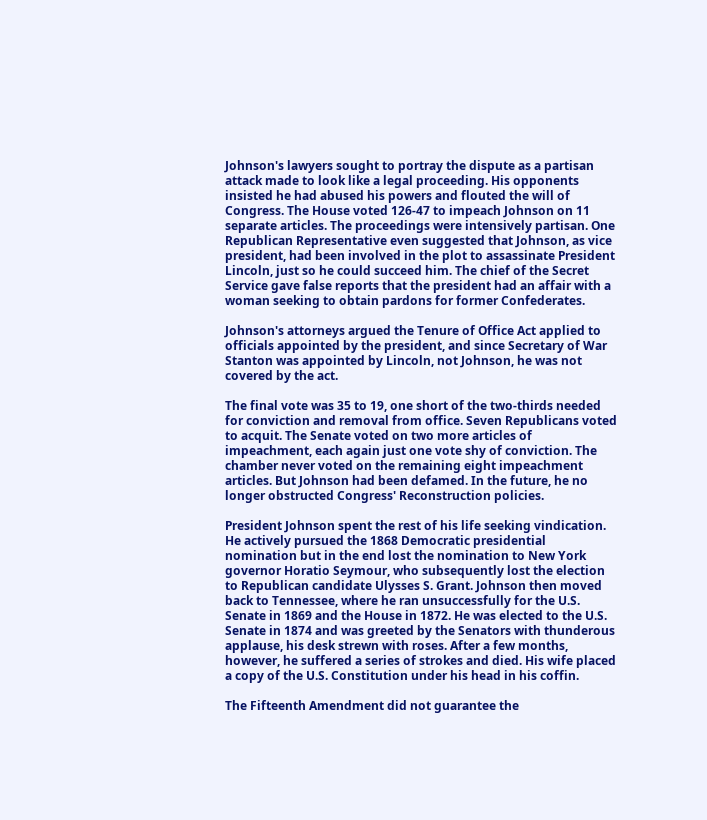Johnson's lawyers sought to portray the dispute as a partisan attack made to look like a legal proceeding. His opponents insisted he had abused his powers and flouted the will of Congress. The House voted 126-47 to impeach Johnson on 11 separate articles. The proceedings were intensively partisan. One Republican Representative even suggested that Johnson, as vice president, had been involved in the plot to assassinate President Lincoln, just so he could succeed him. The chief of the Secret Service gave false reports that the president had an affair with a woman seeking to obtain pardons for former Confederates.

Johnson's attorneys argued the Tenure of Office Act applied to officials appointed by the president, and since Secretary of War Stanton was appointed by Lincoln, not Johnson, he was not covered by the act.

The final vote was 35 to 19, one short of the two-thirds needed for conviction and removal from office. Seven Republicans voted to acquit. The Senate voted on two more articles of impeachment, each again just one vote shy of conviction. The chamber never voted on the remaining eight impeachment articles. But Johnson had been defamed. In the future, he no longer obstructed Congress' Reconstruction policies.

President Johnson spent the rest of his life seeking vindication. He actively pursued the 1868 Democratic presidential nomination but in the end lost the nomination to New York governor Horatio Seymour, who subsequently lost the election to Republican candidate Ulysses S. Grant. Johnson then moved back to Tennessee, where he ran unsuccessfully for the U.S. Senate in 1869 and the House in 1872. He was elected to the U.S. Senate in 1874 and was greeted by the Senators with thunderous applause, his desk strewn with roses. After a few months, however, he suffered a series of strokes and died. His wife placed a copy of the U.S. Constitution under his head in his coffin.

The Fifteenth Amendment did not guarantee the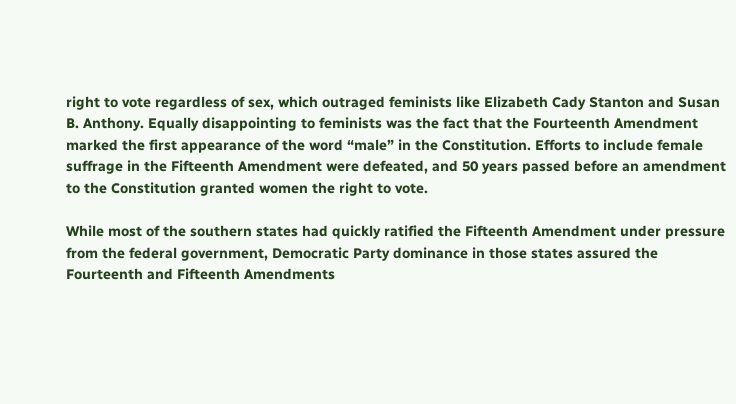right to vote regardless of sex, which outraged feminists like Elizabeth Cady Stanton and Susan B. Anthony. Equally disappointing to feminists was the fact that the Fourteenth Amendment marked the first appearance of the word “male” in the Constitution. Efforts to include female suffrage in the Fifteenth Amendment were defeated, and 50 years passed before an amendment to the Constitution granted women the right to vote.

While most of the southern states had quickly ratified the Fifteenth Amendment under pressure from the federal government, Democratic Party dominance in those states assured the Fourteenth and Fifteenth Amendments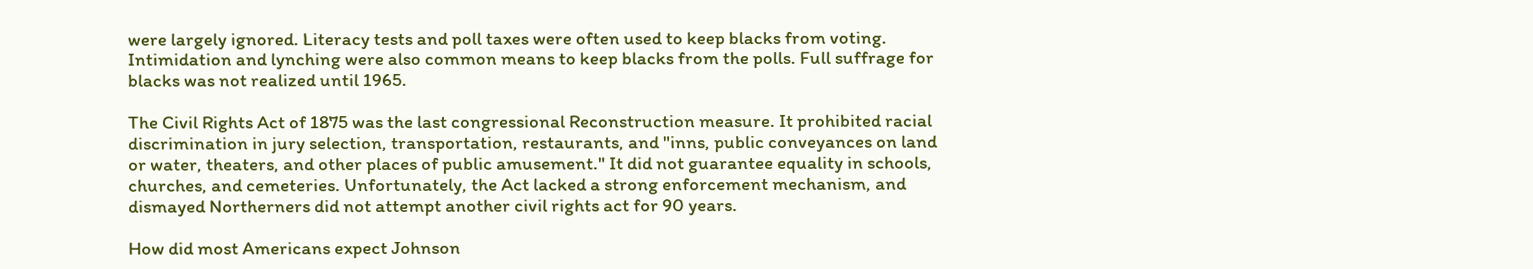were largely ignored. Literacy tests and poll taxes were often used to keep blacks from voting. Intimidation and lynching were also common means to keep blacks from the polls. Full suffrage for blacks was not realized until 1965.

The Civil Rights Act of 1875 was the last congressional Reconstruction measure. It prohibited racial discrimination in jury selection, transportation, restaurants, and "inns, public conveyances on land or water, theaters, and other places of public amusement." It did not guarantee equality in schools, churches, and cemeteries. Unfortunately, the Act lacked a strong enforcement mechanism, and dismayed Northerners did not attempt another civil rights act for 90 years.

How did most Americans expect Johnson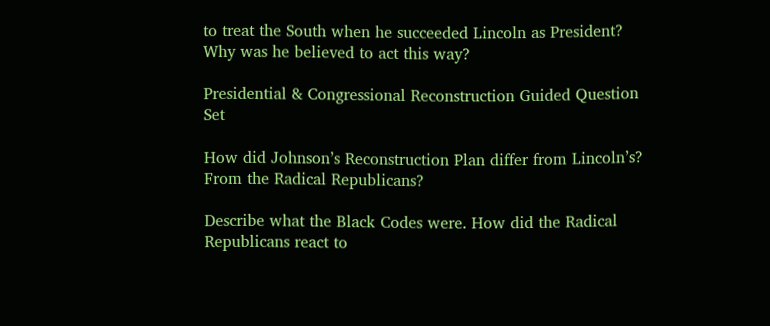to treat the South when he succeeded Lincoln as President? Why was he believed to act this way?

Presidential & Congressional Reconstruction Guided Question Set

How did Johnson’s Reconstruction Plan differ from Lincoln’s? From the Radical Republicans?

Describe what the Black Codes were. How did the Radical Republicans react to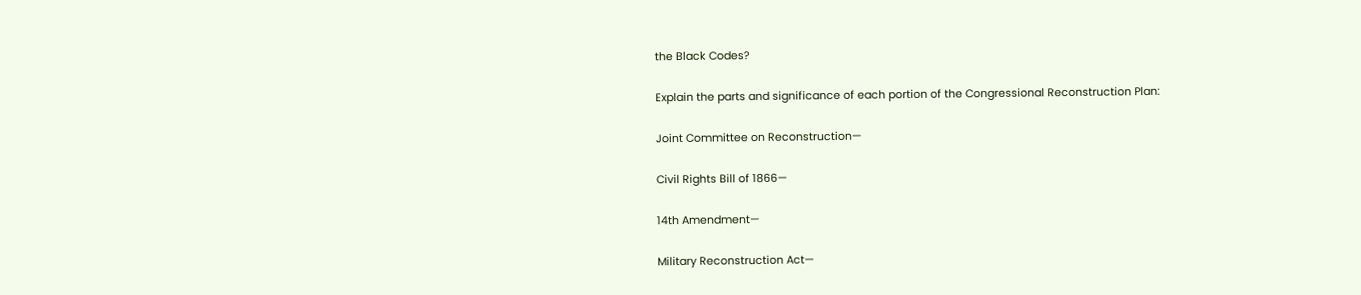the Black Codes?

Explain the parts and significance of each portion of the Congressional Reconstruction Plan:

Joint Committee on Reconstruction—

Civil Rights Bill of 1866—

14th Amendment—

Military Reconstruction Act—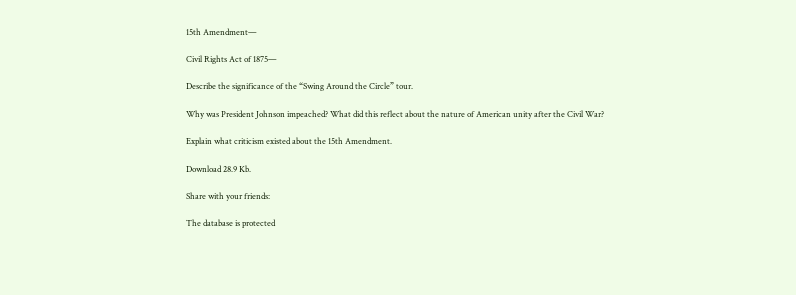15th Amendment—

Civil Rights Act of 1875—

Describe the significance of the “Swing Around the Circle” tour.

Why was President Johnson impeached? What did this reflect about the nature of American unity after the Civil War?

Explain what criticism existed about the 15th Amendment.

Download 28.9 Kb.

Share with your friends:

The database is protected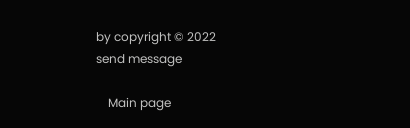by copyright © 2022
send message

    Main page